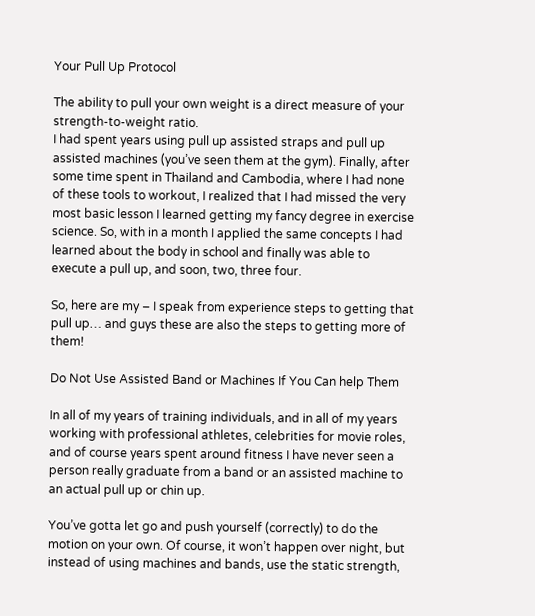Your Pull Up Protocol

The ability to pull your own weight is a direct measure of your strength-to-weight ratio.
I had spent years using pull up assisted straps and pull up assisted machines (you’ve seen them at the gym). Finally, after some time spent in Thailand and Cambodia, where I had none of these tools to workout, I realized that I had missed the very most basic lesson I learned getting my fancy degree in exercise science. So, with in a month I applied the same concepts I had learned about the body in school and finally was able to execute a pull up, and soon, two, three four.

So, here are my – I speak from experience steps to getting that pull up… and guys these are also the steps to getting more of them!

Do Not Use Assisted Band or Machines If You Can help Them

In all of my years of training individuals, and in all of my years working with professional athletes, celebrities for movie roles, and of course years spent around fitness I have never seen a person really graduate from a band or an assisted machine to an actual pull up or chin up.

You’ve gotta let go and push yourself (correctly) to do the motion on your own. Of course, it won’t happen over night, but instead of using machines and bands, use the static strength,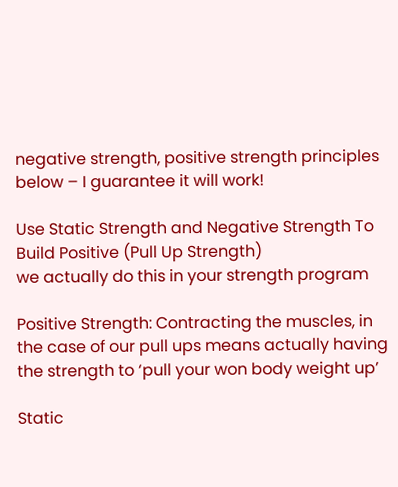negative strength, positive strength principles below – I guarantee it will work!

Use Static Strength and Negative Strength To Build Positive (Pull Up Strength)
we actually do this in your strength program

Positive Strength: Contracting the muscles, in the case of our pull ups means actually having the strength to ‘pull your won body weight up’

Static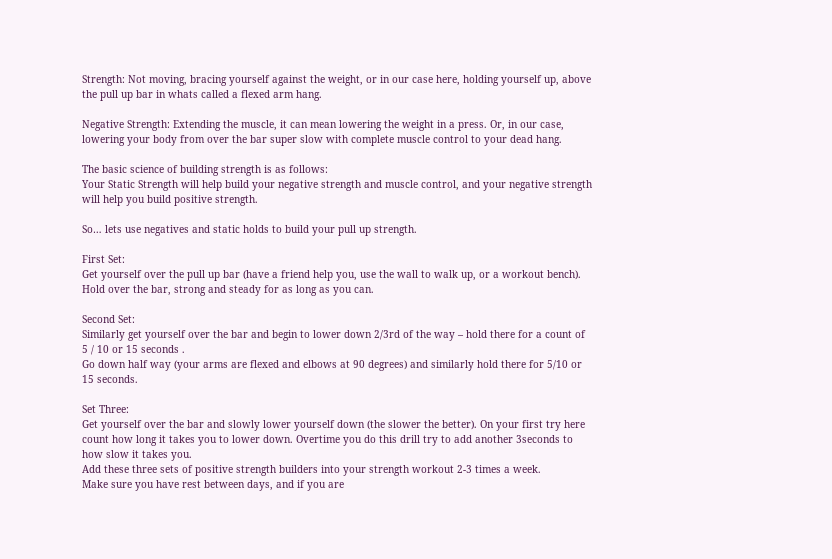Strength: Not moving, bracing yourself against the weight, or in our case here, holding yourself up, above the pull up bar in whats called a flexed arm hang.

Negative Strength: Extending the muscle, it can mean lowering the weight in a press. Or, in our case, lowering your body from over the bar super slow with complete muscle control to your dead hang.

The basic science of building strength is as follows:
Your Static Strength will help build your negative strength and muscle control, and your negative strength will help you build positive strength.

So… lets use negatives and static holds to build your pull up strength.

First Set:
Get yourself over the pull up bar (have a friend help you, use the wall to walk up, or a workout bench).
Hold over the bar, strong and steady for as long as you can.

Second Set:
Similarly get yourself over the bar and begin to lower down 2/3rd of the way – hold there for a count of 5 / 10 or 15 seconds .
Go down half way (your arms are flexed and elbows at 90 degrees) and similarly hold there for 5/10 or 15 seconds.

Set Three:
Get yourself over the bar and slowly lower yourself down (the slower the better). On your first try here count how long it takes you to lower down. Overtime you do this drill try to add another 3seconds to how slow it takes you.
Add these three sets of positive strength builders into your strength workout 2-3 times a week.
Make sure you have rest between days, and if you are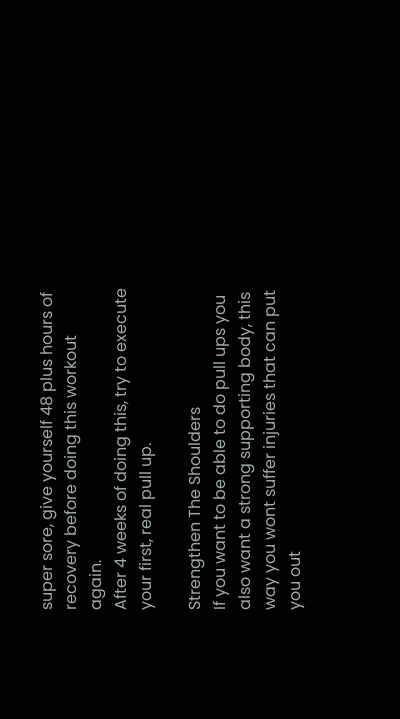super sore, give yourself 48 plus hours of recovery before doing this workout again.
After 4 weeks of doing this, try to execute your first, real pull up.

Strengthen The Shoulders
If you want to be able to do pull ups you also want a strong supporting body, this way you wont suffer injuries that can put you out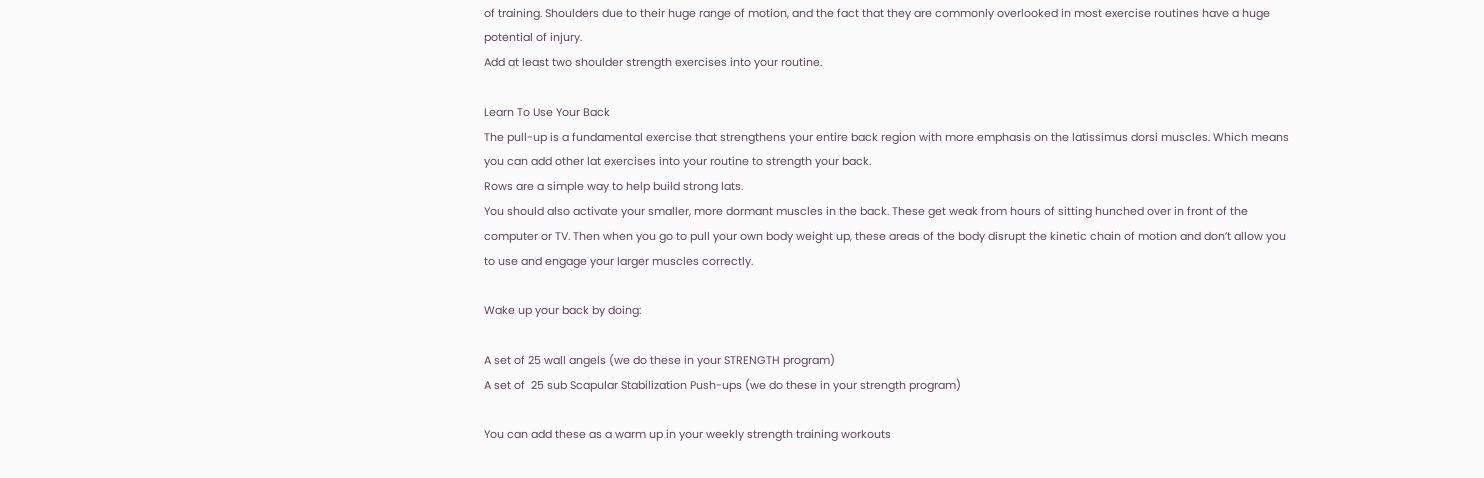of training. Shoulders due to their huge range of motion, and the fact that they are commonly overlooked in most exercise routines have a huge potential of injury.
Add at least two shoulder strength exercises into your routine.

Learn To Use Your Back
The pull-up is a fundamental exercise that strengthens your entire back region with more emphasis on the latissimus dorsi muscles. Which means you can add other lat exercises into your routine to strength your back.
Rows are a simple way to help build strong lats.
You should also activate your smaller, more dormant muscles in the back. These get weak from hours of sitting hunched over in front of the computer or TV. Then when you go to pull your own body weight up, these areas of the body disrupt the kinetic chain of motion and don’t allow you to use and engage your larger muscles correctly.

Wake up your back by doing:

A set of 25 wall angels (we do these in your STRENGTH program)
A set of  25 sub Scapular Stabilization Push-ups (we do these in your strength program)

You can add these as a warm up in your weekly strength training workouts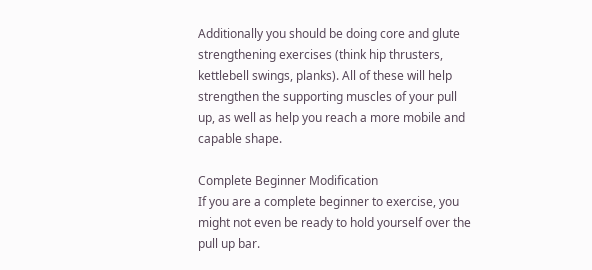Additionally you should be doing core and glute strengthening exercises (think hip thrusters, kettlebell swings, planks). All of these will help strengthen the supporting muscles of your pull up, as well as help you reach a more mobile and capable shape.

Complete Beginner Modification
If you are a complete beginner to exercise, you might not even be ready to hold yourself over the pull up bar.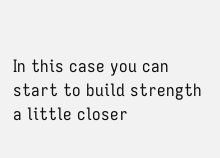In this case you can start to build strength a little closer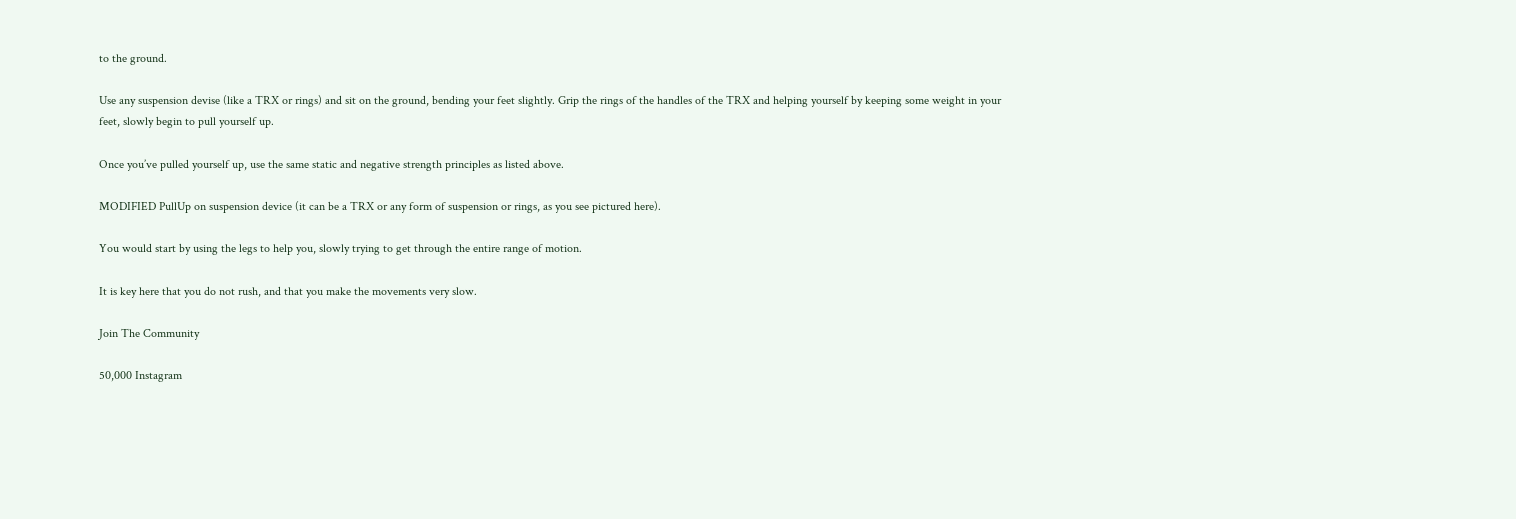to the ground.

Use any suspension devise (like a TRX or rings) and sit on the ground, bending your feet slightly. Grip the rings of the handles of the TRX and helping yourself by keeping some weight in your feet, slowly begin to pull yourself up.

Once you’ve pulled yourself up, use the same static and negative strength principles as listed above.

MODIFIED PullUp on suspension device (it can be a TRX or any form of suspension or rings, as you see pictured here).

You would start by using the legs to help you, slowly trying to get through the entire range of motion.

It is key here that you do not rush, and that you make the movements very slow.

Join The Community

50,000 Instagram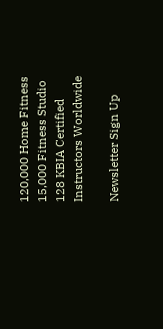120,000 Home Fitness
15,000 Fitness Studio
128 KBIA Certified
Instructors Worldwide

Newsletter Sign Up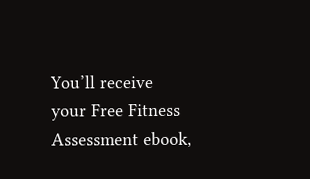You’ll receive your Free Fitness Assessment ebook,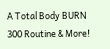A Total Body BURN 300 Routine & More!